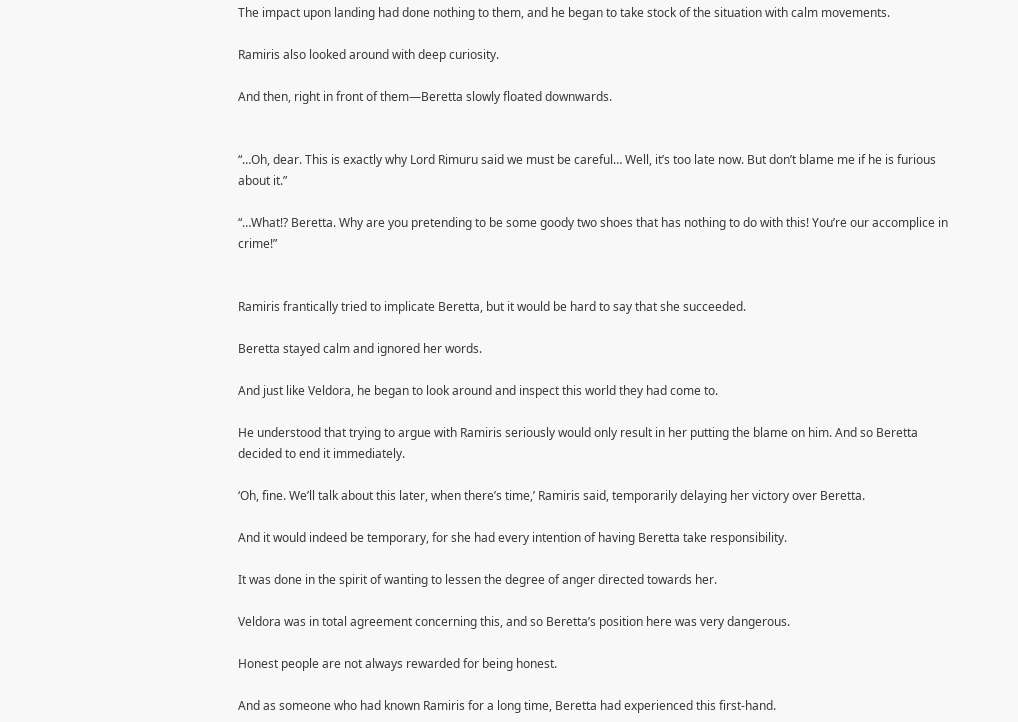The impact upon landing had done nothing to them, and he began to take stock of the situation with calm movements.

Ramiris also looked around with deep curiosity.

And then, right in front of them—Beretta slowly floated downwards.


“…Oh, dear. This is exactly why Lord Rimuru said we must be careful… Well, it’s too late now. But don’t blame me if he is furious about it.”

“…What!? Beretta. Why are you pretending to be some goody two shoes that has nothing to do with this! You’re our accomplice in crime!”


Ramiris frantically tried to implicate Beretta, but it would be hard to say that she succeeded.

Beretta stayed calm and ignored her words.

And just like Veldora, he began to look around and inspect this world they had come to.

He understood that trying to argue with Ramiris seriously would only result in her putting the blame on him. And so Beretta decided to end it immediately.

‘Oh, fine. We’ll talk about this later, when there’s time,’ Ramiris said, temporarily delaying her victory over Beretta.

And it would indeed be temporary, for she had every intention of having Beretta take responsibility.

It was done in the spirit of wanting to lessen the degree of anger directed towards her.

Veldora was in total agreement concerning this, and so Beretta’s position here was very dangerous.

Honest people are not always rewarded for being honest.

And as someone who had known Ramiris for a long time, Beretta had experienced this first-hand.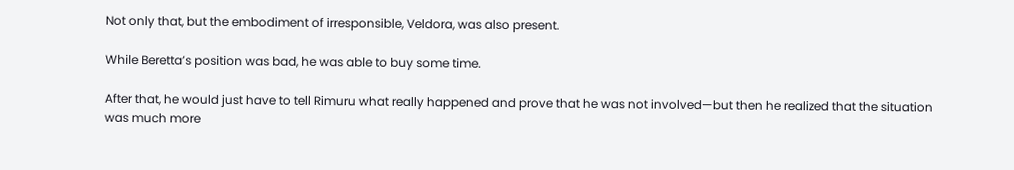Not only that, but the embodiment of irresponsible, Veldora, was also present.

While Beretta’s position was bad, he was able to buy some time.

After that, he would just have to tell Rimuru what really happened and prove that he was not involved—but then he realized that the situation was much more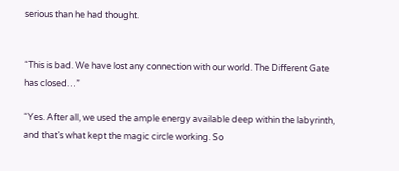serious than he had thought.


“This is bad. We have lost any connection with our world. The Different Gate has closed…”

“Yes. After all, we used the ample energy available deep within the labyrinth, and that’s what kept the magic circle working. So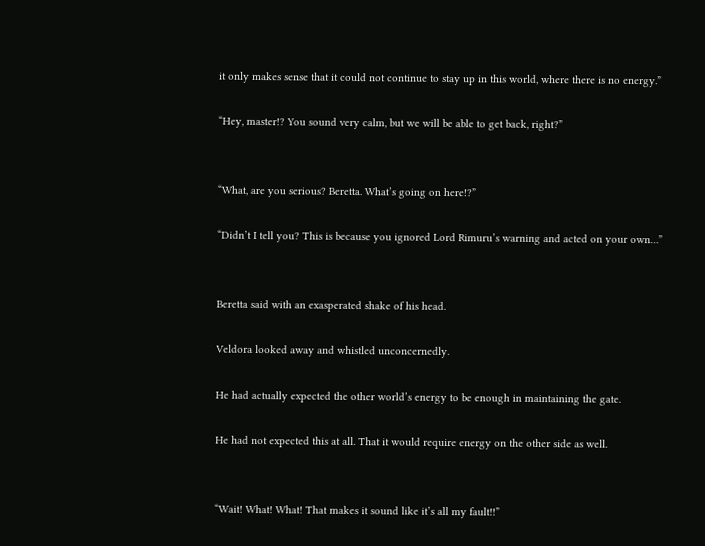it only makes sense that it could not continue to stay up in this world, where there is no energy.”

“Hey, master!? You sound very calm, but we will be able to get back, right?”


“What, are you serious? Beretta. What’s going on here!?”

“Didn’t I tell you? This is because you ignored Lord Rimuru’s warning and acted on your own…”


Beretta said with an exasperated shake of his head.

Veldora looked away and whistled unconcernedly.

He had actually expected the other world’s energy to be enough in maintaining the gate.

He had not expected this at all. That it would require energy on the other side as well.


“Wait! What! What! That makes it sound like it’s all my fault!!”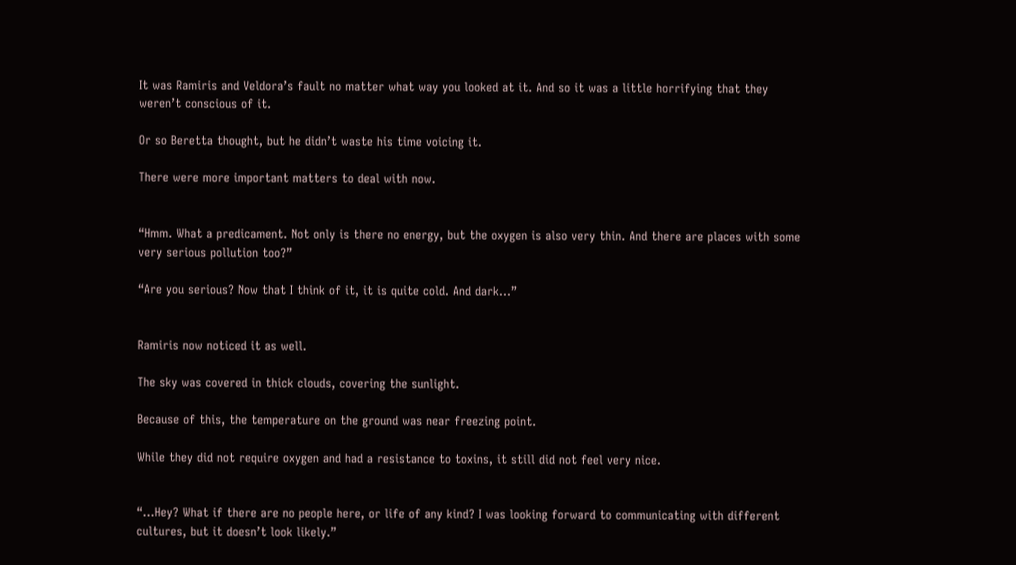It was Ramiris and Veldora’s fault no matter what way you looked at it. And so it was a little horrifying that they weren’t conscious of it.

Or so Beretta thought, but he didn’t waste his time voicing it.

There were more important matters to deal with now.


“Hmm. What a predicament. Not only is there no energy, but the oxygen is also very thin. And there are places with some very serious pollution too?”

“Are you serious? Now that I think of it, it is quite cold. And dark…”


Ramiris now noticed it as well.

The sky was covered in thick clouds, covering the sunlight.

Because of this, the temperature on the ground was near freezing point.

While they did not require oxygen and had a resistance to toxins, it still did not feel very nice.


“…Hey? What if there are no people here, or life of any kind? I was looking forward to communicating with different cultures, but it doesn’t look likely.”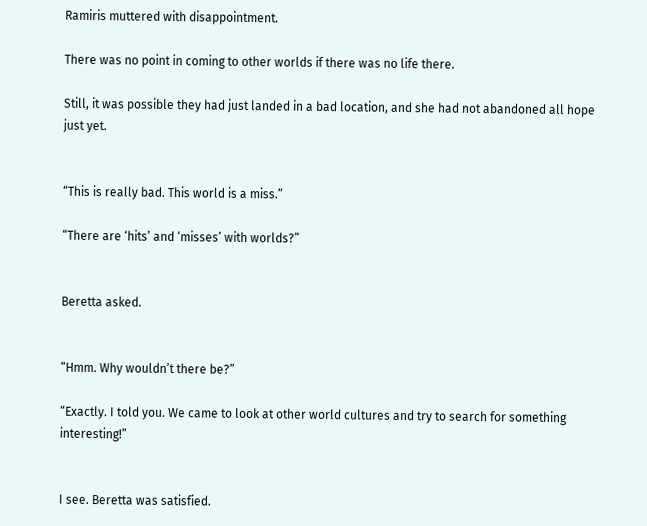Ramiris muttered with disappointment.

There was no point in coming to other worlds if there was no life there.

Still, it was possible they had just landed in a bad location, and she had not abandoned all hope just yet.


“This is really bad. This world is a miss.”

“There are ‘hits’ and ‘misses’ with worlds?”


Beretta asked.


“Hmm. Why wouldn’t there be?”

“Exactly. I told you. We came to look at other world cultures and try to search for something interesting!”


I see. Beretta was satisfied.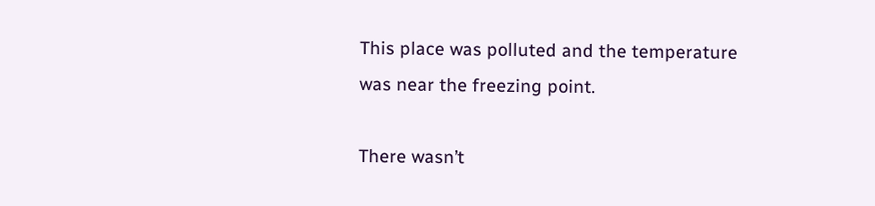This place was polluted and the temperature was near the freezing point.

There wasn’t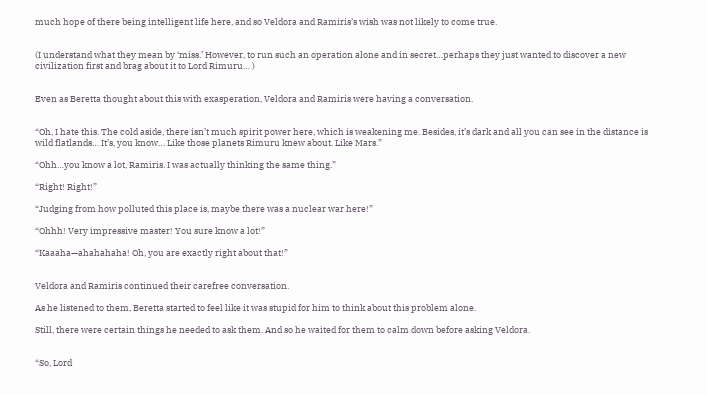much hope of there being intelligent life here, and so Veldora and Ramiris’s wish was not likely to come true.


(I understand what they mean by ‘miss.’ However, to run such an operation alone and in secret…perhaps they just wanted to discover a new civilization first and brag about it to Lord Rimuru… )


Even as Beretta thought about this with exasperation, Veldora and Ramiris were having a conversation.


“Oh, I hate this. The cold aside, there isn’t much spirit power here, which is weakening me. Besides, it’s dark and all you can see in the distance is wild flatlands… It’s, you know… Like those planets Rimuru knew about. Like Mars.”

“Ohh…you know a lot, Ramiris. I was actually thinking the same thing.”

“Right! Right!”

“Judging from how polluted this place is, maybe there was a nuclear war here!”

“Ohhh! Very impressive master! You sure know a lot!”

“Kaaaha—ahahahaha! Oh, you are exactly right about that!”


Veldora and Ramiris continued their carefree conversation.

As he listened to them, Beretta started to feel like it was stupid for him to think about this problem alone.

Still, there were certain things he needed to ask them. And so he waited for them to calm down before asking Veldora.


“So, Lord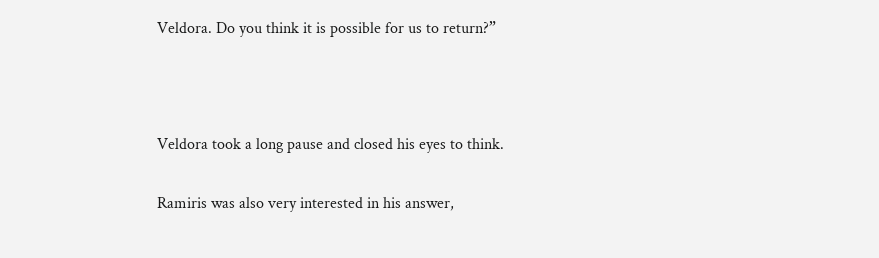Veldora. Do you think it is possible for us to return?”



Veldora took a long pause and closed his eyes to think.

Ramiris was also very interested in his answer,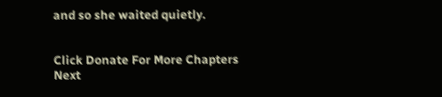and so she waited quietly.


Click Donate For More Chapters
Next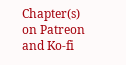Chapter(s) on Patreon and Ko-fi